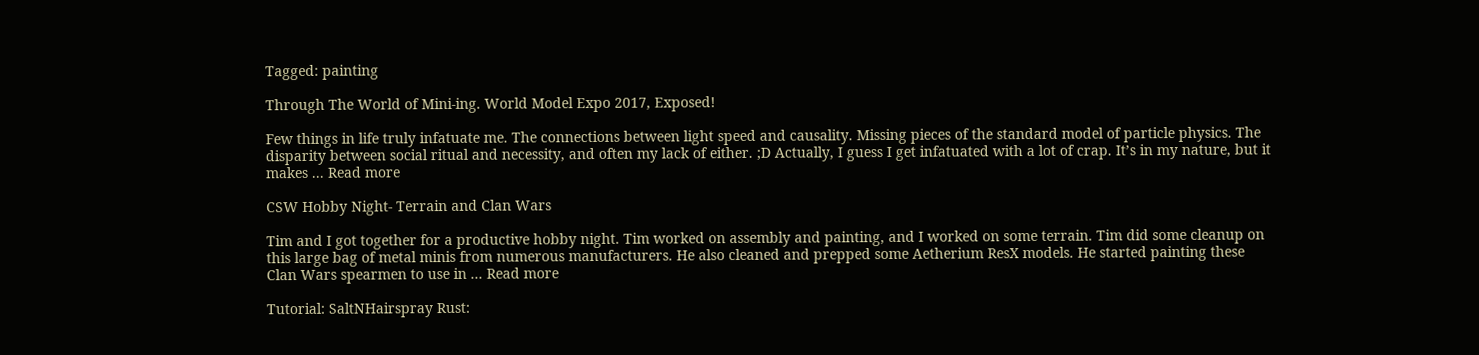Tagged: painting

Through The World of Mini-ing. World Model Expo 2017, Exposed!

Few things in life truly infatuate me. The connections between light speed and causality. Missing pieces of the standard model of particle physics. The disparity between social ritual and necessity, and often my lack of either. ;D Actually, I guess I get infatuated with a lot of crap. It’s in my nature, but it makes ... Read more

CSW Hobby Night- Terrain and Clan Wars

Tim and I got together for a productive hobby night. Tim worked on assembly and painting, and I worked on some terrain. Tim did some cleanup on this large bag of metal minis from numerous manufacturers. He also cleaned and prepped some Aetherium ResX models. He started painting these Clan Wars spearmen to use in ... Read more

Tutorial: SaltNHairspray Rust: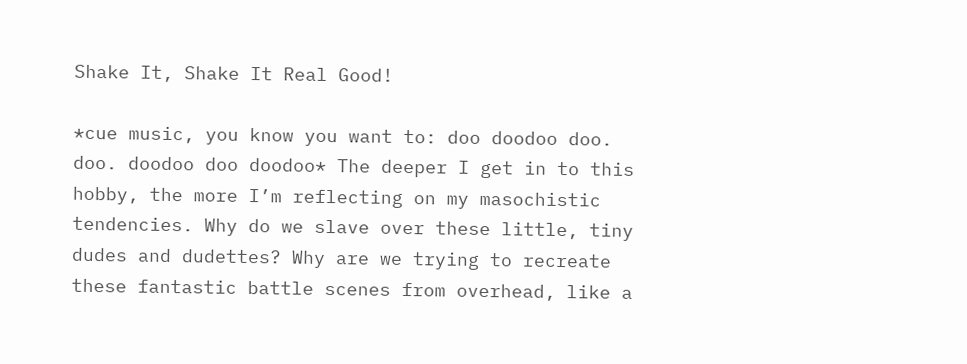Shake It, Shake It Real Good!

*cue music, you know you want to: doo doodoo doo. doo. doodoo doo doodoo* The deeper I get in to this hobby, the more I’m reflecting on my masochistic tendencies. Why do we slave over these little, tiny dudes and dudettes? Why are we trying to recreate these fantastic battle scenes from overhead, like a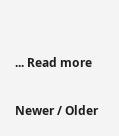... Read more

Newer / Older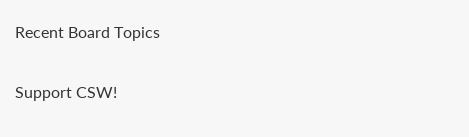Recent Board Topics

Support CSW!